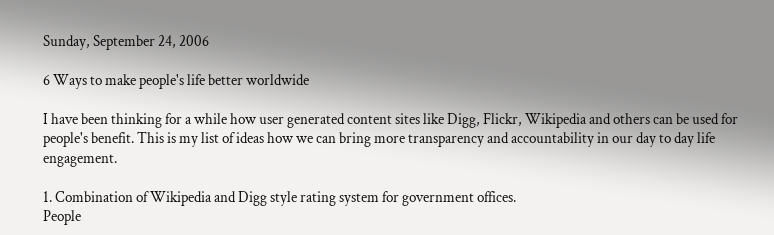Sunday, September 24, 2006

6 Ways to make people's life better worldwide

I have been thinking for a while how user generated content sites like Digg, Flickr, Wikipedia and others can be used for people's benefit. This is my list of ideas how we can bring more transparency and accountability in our day to day life engagement.

1. Combination of Wikipedia and Digg style rating system for government offices.
People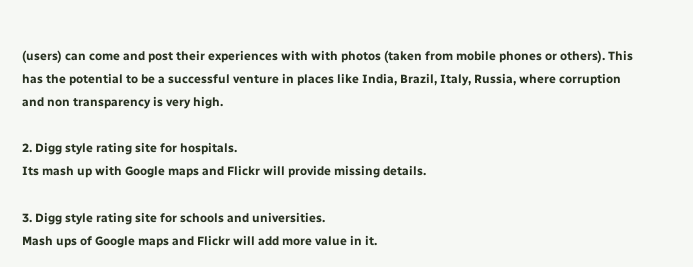(users) can come and post their experiences with with photos (taken from mobile phones or others). This has the potential to be a successful venture in places like India, Brazil, Italy, Russia, where corruption and non transparency is very high.

2. Digg style rating site for hospitals.
Its mash up with Google maps and Flickr will provide missing details.

3. Digg style rating site for schools and universities.
Mash ups of Google maps and Flickr will add more value in it.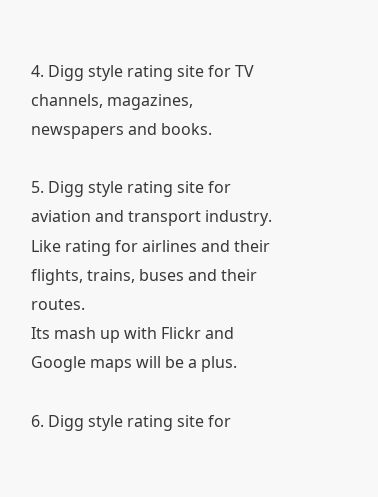4. Digg style rating site for TV channels, magazines, newspapers and books.

5. Digg style rating site for aviation and transport industry.
Like rating for airlines and their flights, trains, buses and their routes.
Its mash up with Flickr and Google maps will be a plus.

6. Digg style rating site for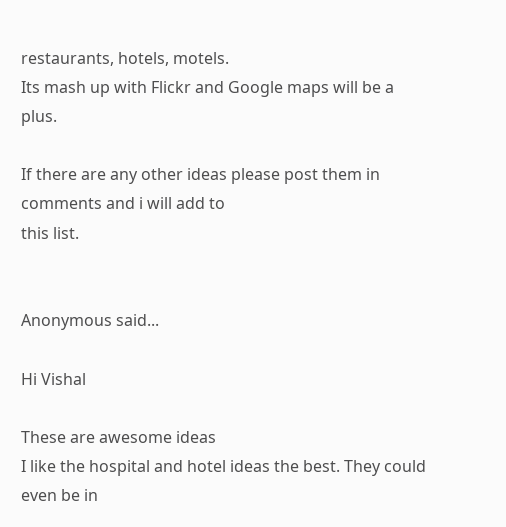restaurants, hotels, motels.
Its mash up with Flickr and Google maps will be a plus.

If there are any other ideas please post them in comments and i will add to
this list.


Anonymous said...

Hi Vishal

These are awesome ideas
I like the hospital and hotel ideas the best. They could even be in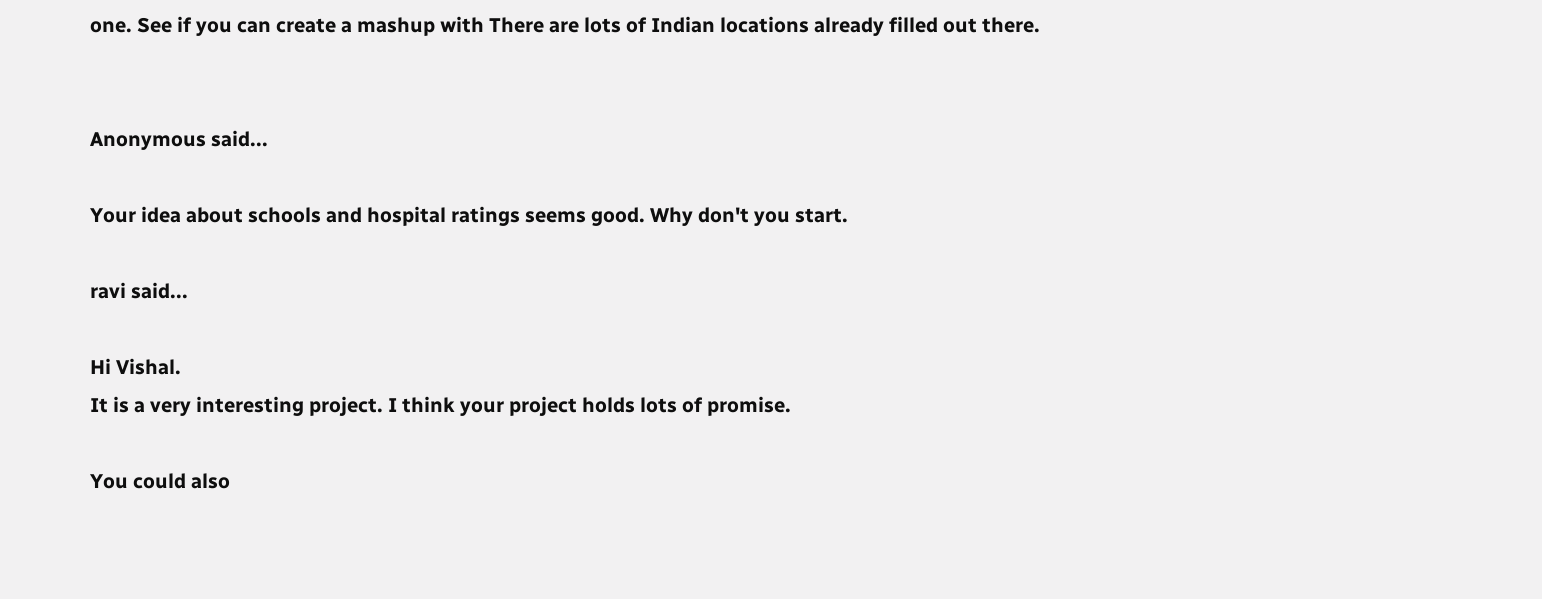one. See if you can create a mashup with There are lots of Indian locations already filled out there.


Anonymous said...

Your idea about schools and hospital ratings seems good. Why don't you start.

ravi said...

Hi Vishal.
It is a very interesting project. I think your project holds lots of promise.

You could also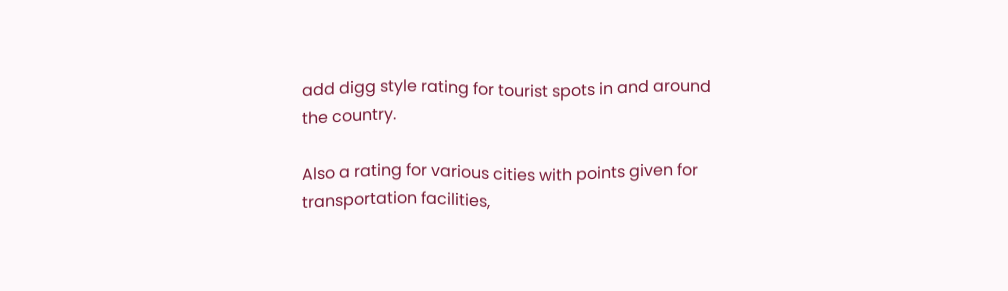add digg style rating for tourist spots in and around the country.

Also a rating for various cities with points given for transportation facilities,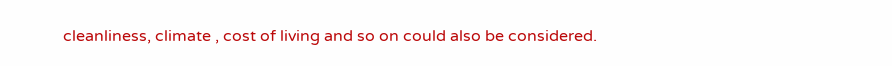cleanliness, climate , cost of living and so on could also be considered.